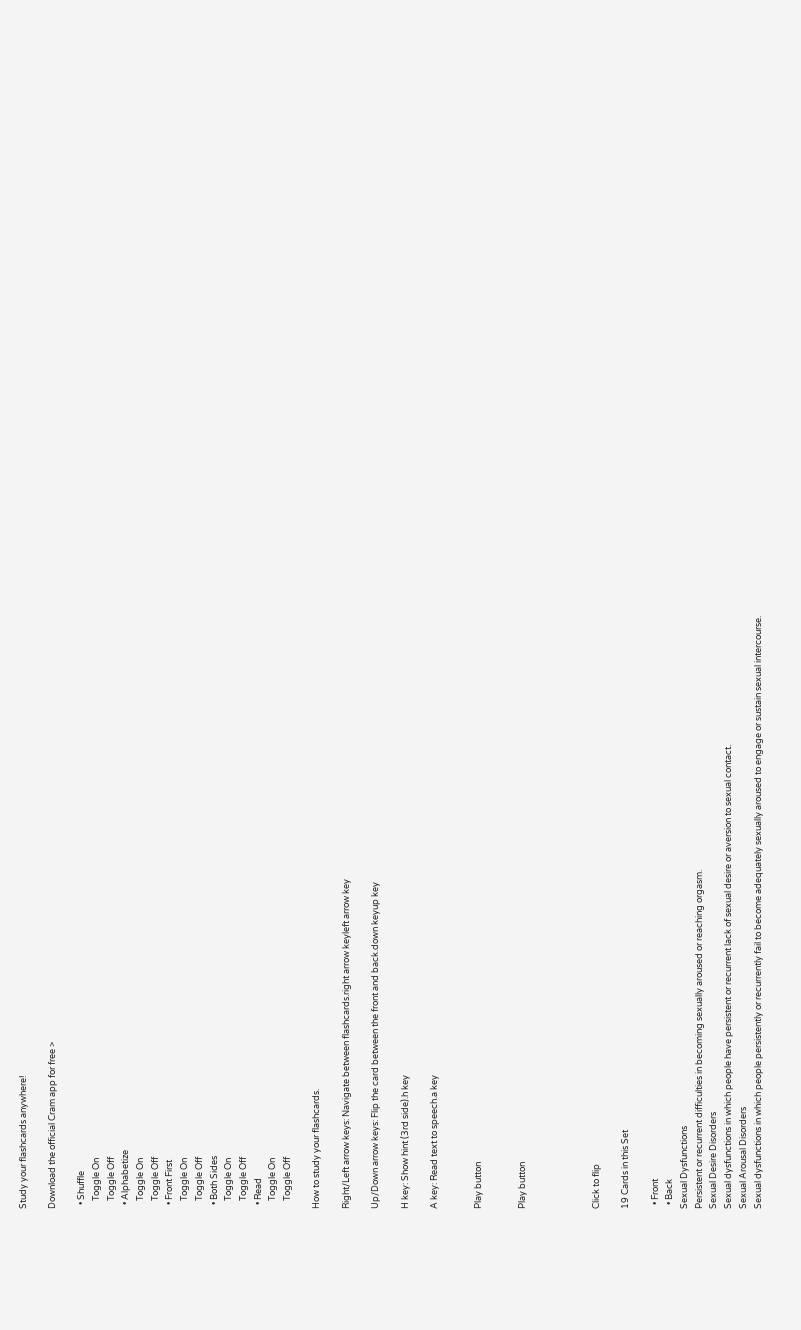Study your flashcards anywhere!

Download the official Cram app for free >

  • Shuffle
    Toggle On
    Toggle Off
  • Alphabetize
    Toggle On
    Toggle Off
  • Front First
    Toggle On
    Toggle Off
  • Both Sides
    Toggle On
    Toggle Off
  • Read
    Toggle On
    Toggle Off

How to study your flashcards.

Right/Left arrow keys: Navigate between flashcards.right arrow keyleft arrow key

Up/Down arrow keys: Flip the card between the front and back.down keyup key

H key: Show hint (3rd side).h key

A key: Read text to speech.a key


Play button


Play button




Click to flip

19 Cards in this Set

  • Front
  • Back
Sexual Dysfunctions
Persistent or recurrent difficulties in becoming sexually aroused or reaching orgasm.
Sexual Desire Disorders
Sexual dysfunctions in which people have persistent or recurrent lack of sexual desire or aversion to sexual contact.
Sexual Arousal Disorders
Sexual dysfunctions in which people persistently or recurrently fail to become adequately sexually aroused to engage or sustain sexual intercourse.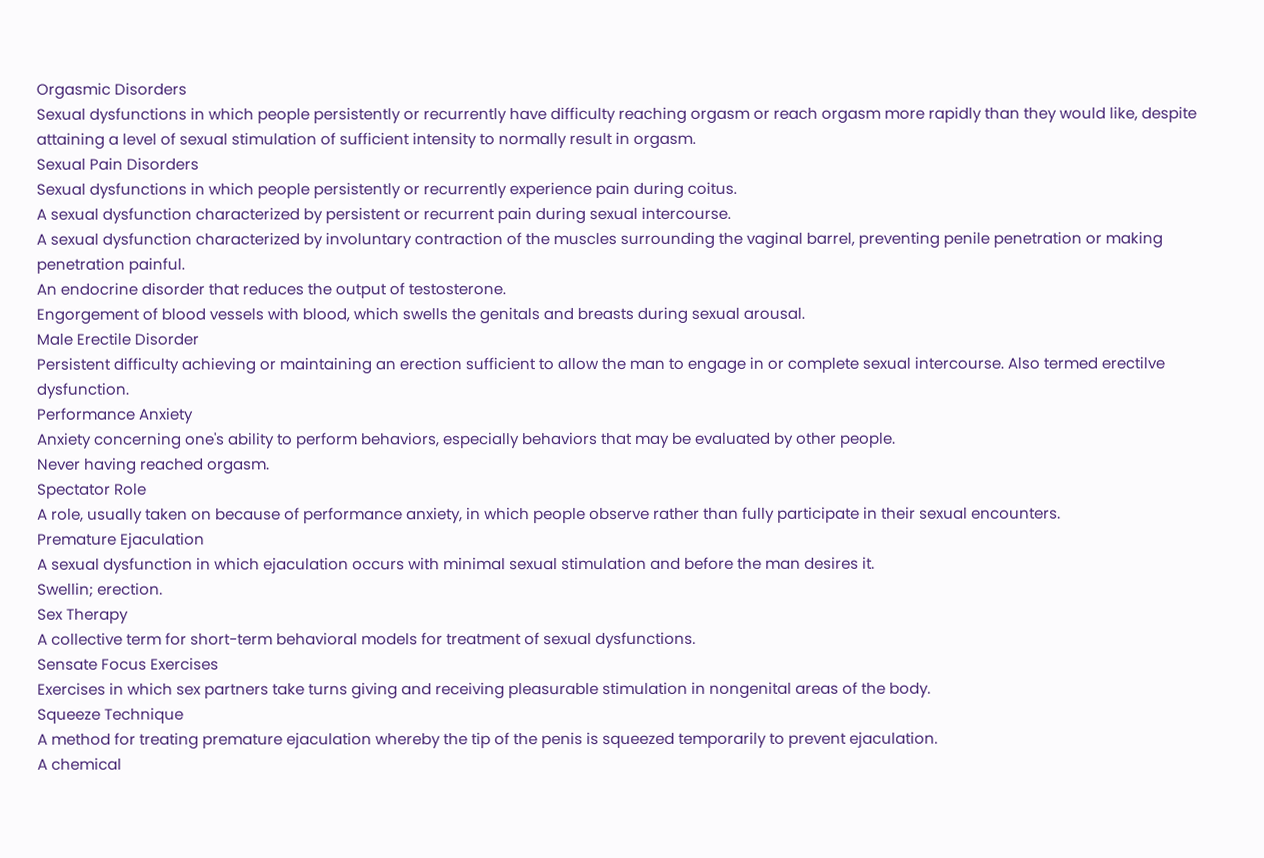Orgasmic Disorders
Sexual dysfunctions in which people persistently or recurrently have difficulty reaching orgasm or reach orgasm more rapidly than they would like, despite attaining a level of sexual stimulation of sufficient intensity to normally result in orgasm.
Sexual Pain Disorders
Sexual dysfunctions in which people persistently or recurrently experience pain during coitus.
A sexual dysfunction characterized by persistent or recurrent pain during sexual intercourse.
A sexual dysfunction characterized by involuntary contraction of the muscles surrounding the vaginal barrel, preventing penile penetration or making penetration painful.
An endocrine disorder that reduces the output of testosterone.
Engorgement of blood vessels with blood, which swells the genitals and breasts during sexual arousal.
Male Erectile Disorder
Persistent difficulty achieving or maintaining an erection sufficient to allow the man to engage in or complete sexual intercourse. Also termed erectilve dysfunction.
Performance Anxiety
Anxiety concerning one's ability to perform behaviors, especially behaviors that may be evaluated by other people.
Never having reached orgasm.
Spectator Role
A role, usually taken on because of performance anxiety, in which people observe rather than fully participate in their sexual encounters.
Premature Ejaculation
A sexual dysfunction in which ejaculation occurs with minimal sexual stimulation and before the man desires it.
Swellin; erection.
Sex Therapy
A collective term for short-term behavioral models for treatment of sexual dysfunctions.
Sensate Focus Exercises
Exercises in which sex partners take turns giving and receiving pleasurable stimulation in nongenital areas of the body.
Squeeze Technique
A method for treating premature ejaculation whereby the tip of the penis is squeezed temporarily to prevent ejaculation.
A chemical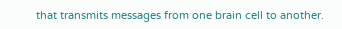that transmits messages from one brain cell to another.